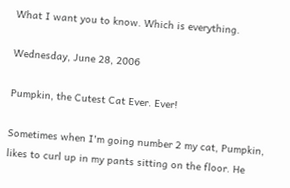What I want you to know. Which is everything.

Wednesday, June 28, 2006

Pumpkin, the Cutest Cat Ever. Ever!

Sometimes when I'm going number 2 my cat, Pumpkin, likes to curl up in my pants sitting on the floor. He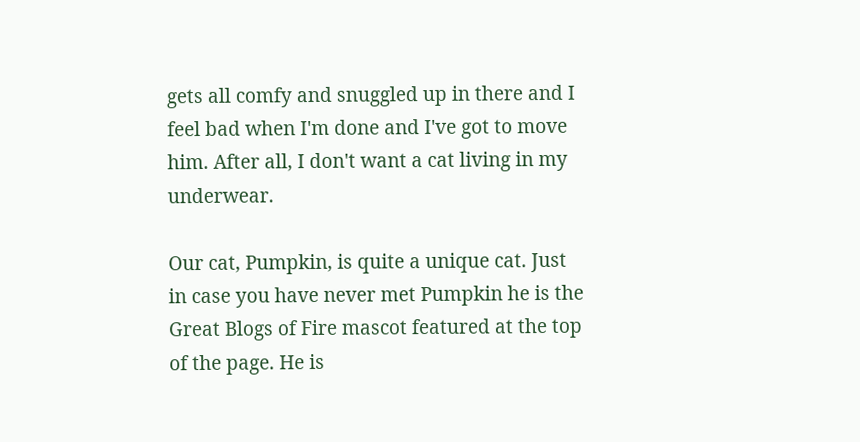gets all comfy and snuggled up in there and I feel bad when I'm done and I've got to move him. After all, I don't want a cat living in my underwear.

Our cat, Pumpkin, is quite a unique cat. Just in case you have never met Pumpkin he is the Great Blogs of Fire mascot featured at the top of the page. He is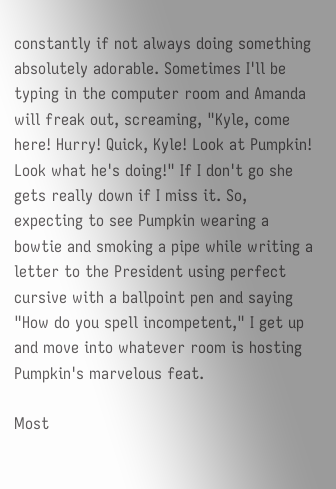constantly if not always doing something absolutely adorable. Sometimes I'll be typing in the computer room and Amanda will freak out, screaming, "Kyle, come here! Hurry! Quick, Kyle! Look at Pumpkin! Look what he's doing!" If I don't go she gets really down if I miss it. So, expecting to see Pumpkin wearing a bowtie and smoking a pipe while writing a letter to the President using perfect cursive with a ballpoint pen and saying "How do you spell incompetent," I get up and move into whatever room is hosting Pumpkin's marvelous feat.

Most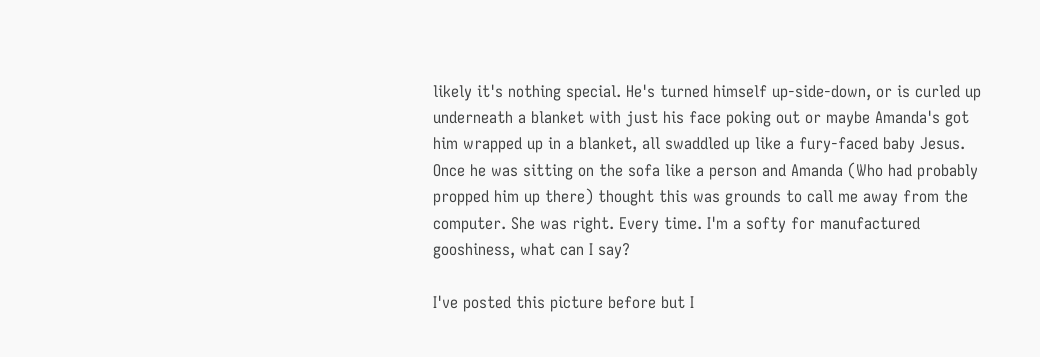likely it's nothing special. He's turned himself up-side-down, or is curled up underneath a blanket with just his face poking out or maybe Amanda's got him wrapped up in a blanket, all swaddled up like a fury-faced baby Jesus. Once he was sitting on the sofa like a person and Amanda (Who had probably propped him up there) thought this was grounds to call me away from the computer. She was right. Every time. I'm a softy for manufactured gooshiness, what can I say?

I've posted this picture before but I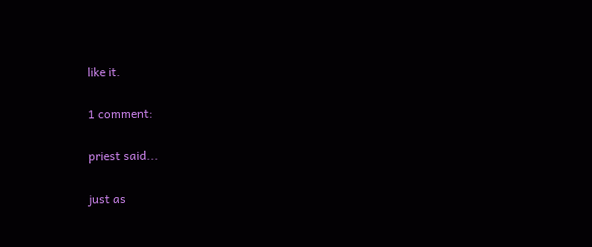like it.

1 comment:

priest said...

just as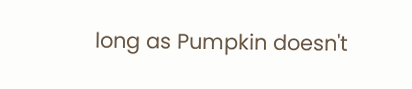long as Pumpkin doesn't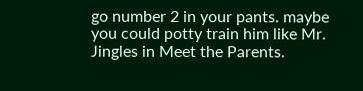go number 2 in your pants. maybe you could potty train him like Mr. Jingles in Meet the Parents.